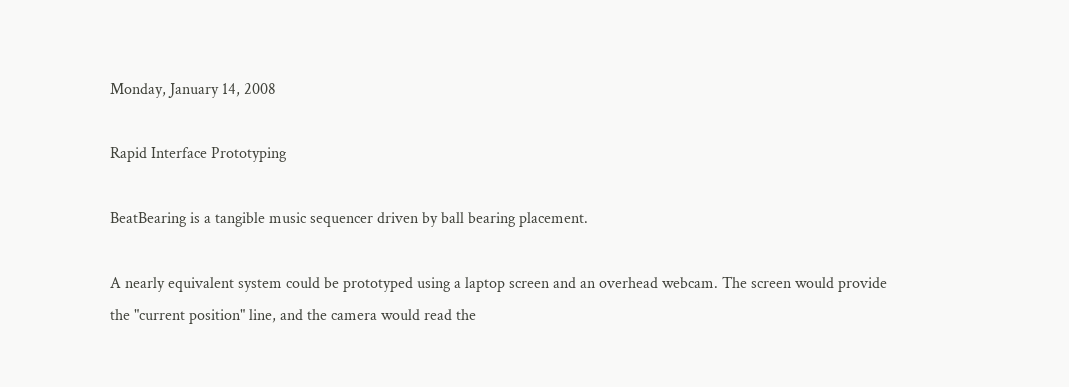Monday, January 14, 2008

Rapid Interface Prototyping

BeatBearing is a tangible music sequencer driven by ball bearing placement.

A nearly equivalent system could be prototyped using a laptop screen and an overhead webcam. The screen would provide the "current position" line, and the camera would read the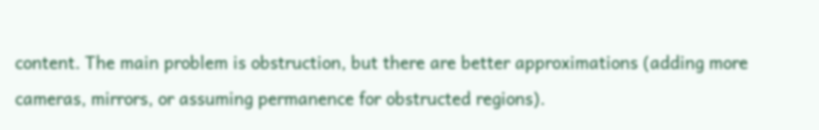content. The main problem is obstruction, but there are better approximations (adding more cameras, mirrors, or assuming permanence for obstructed regions).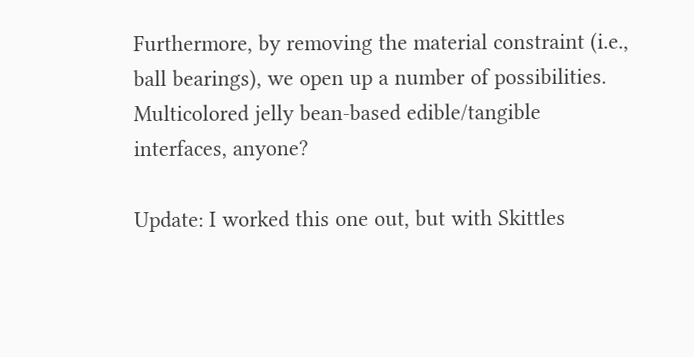Furthermore, by removing the material constraint (i.e., ball bearings), we open up a number of possibilities. Multicolored jelly bean-based edible/tangible interfaces, anyone?

Update: I worked this one out, but with Skittles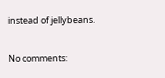instead of jellybeans.

No comments: